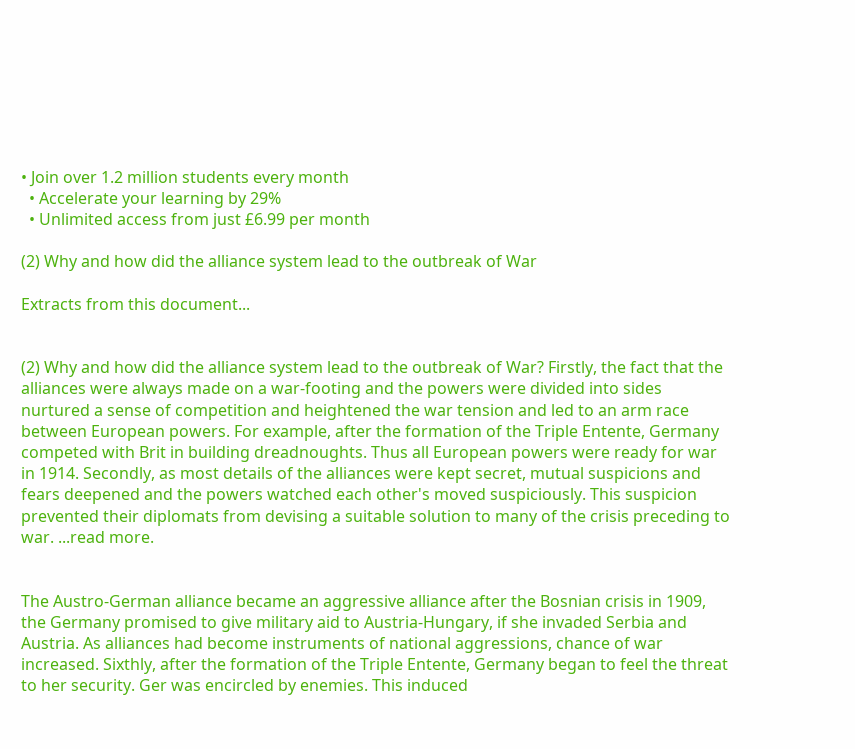• Join over 1.2 million students every month
  • Accelerate your learning by 29%
  • Unlimited access from just £6.99 per month

(2) Why and how did the alliance system lead to the outbreak of War

Extracts from this document...


(2) Why and how did the alliance system lead to the outbreak of War? Firstly, the fact that the alliances were always made on a war-footing and the powers were divided into sides nurtured a sense of competition and heightened the war tension and led to an arm race between European powers. For example, after the formation of the Triple Entente, Germany competed with Brit in building dreadnoughts. Thus all European powers were ready for war in 1914. Secondly, as most details of the alliances were kept secret, mutual suspicions and fears deepened and the powers watched each other's moved suspiciously. This suspicion prevented their diplomats from devising a suitable solution to many of the crisis preceding to war. ...read more.


The Austro-German alliance became an aggressive alliance after the Bosnian crisis in 1909, the Germany promised to give military aid to Austria-Hungary, if she invaded Serbia and Austria. As alliances had become instruments of national aggressions, chance of war increased. Sixthly, after the formation of the Triple Entente, Germany began to feel the threat to her security. Ger was encircled by enemies. This induced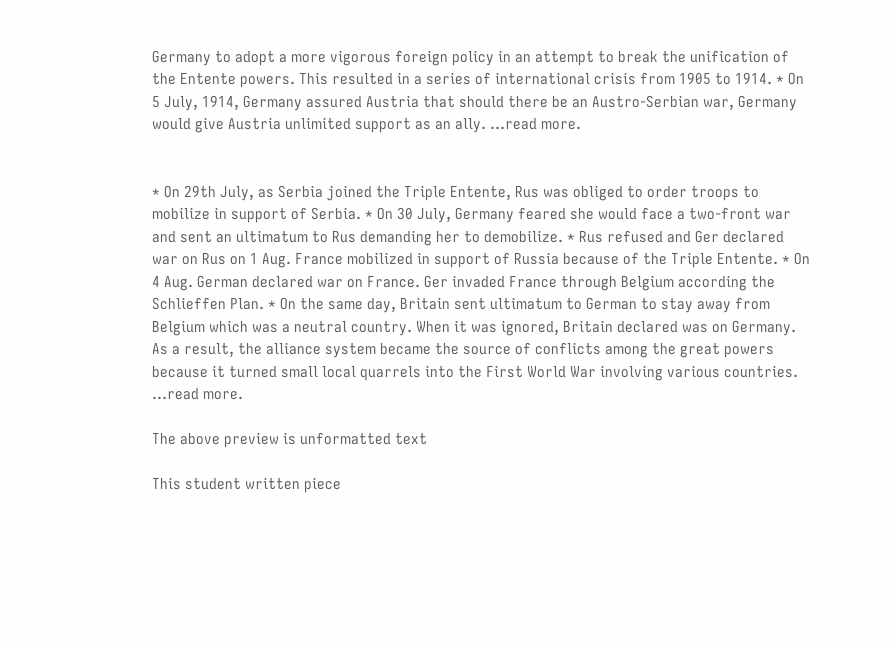Germany to adopt a more vigorous foreign policy in an attempt to break the unification of the Entente powers. This resulted in a series of international crisis from 1905 to 1914. * On 5 July, 1914, Germany assured Austria that should there be an Austro-Serbian war, Germany would give Austria unlimited support as an ally. ...read more.


* On 29th July, as Serbia joined the Triple Entente, Rus was obliged to order troops to mobilize in support of Serbia. * On 30 July, Germany feared she would face a two-front war and sent an ultimatum to Rus demanding her to demobilize. * Rus refused and Ger declared war on Rus on 1 Aug. France mobilized in support of Russia because of the Triple Entente. * On 4 Aug. German declared war on France. Ger invaded France through Belgium according the Schlieffen Plan. * On the same day, Britain sent ultimatum to German to stay away from Belgium which was a neutral country. When it was ignored, Britain declared was on Germany. As a result, the alliance system became the source of conflicts among the great powers because it turned small local quarrels into the First World War involving various countries. ...read more.

The above preview is unformatted text

This student written piece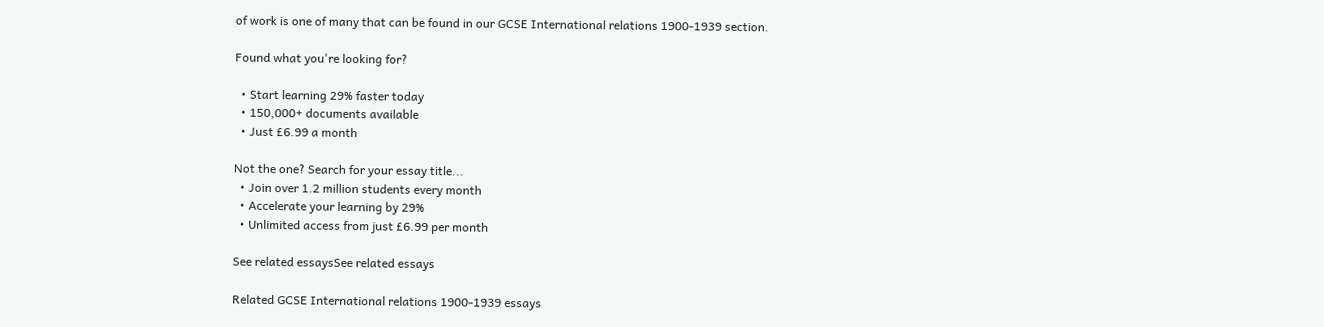of work is one of many that can be found in our GCSE International relations 1900-1939 section.

Found what you're looking for?

  • Start learning 29% faster today
  • 150,000+ documents available
  • Just £6.99 a month

Not the one? Search for your essay title...
  • Join over 1.2 million students every month
  • Accelerate your learning by 29%
  • Unlimited access from just £6.99 per month

See related essaysSee related essays

Related GCSE International relations 1900-1939 essays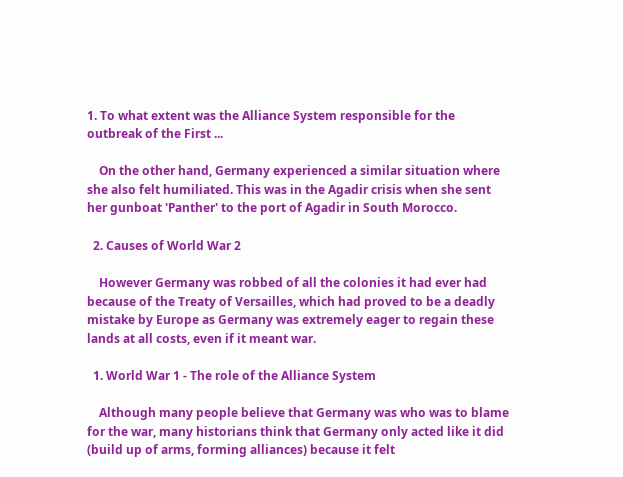1. To what extent was the Alliance System responsible for the outbreak of the First ...

    On the other hand, Germany experienced a similar situation where she also felt humiliated. This was in the Agadir crisis when she sent her gunboat 'Panther' to the port of Agadir in South Morocco.

  2. Causes of World War 2

    However Germany was robbed of all the colonies it had ever had because of the Treaty of Versailles, which had proved to be a deadly mistake by Europe as Germany was extremely eager to regain these lands at all costs, even if it meant war.

  1. World War 1 - The role of the Alliance System

    Although many people believe that Germany was who was to blame for the war, many historians think that Germany only acted like it did (build up of arms, forming alliances) because it felt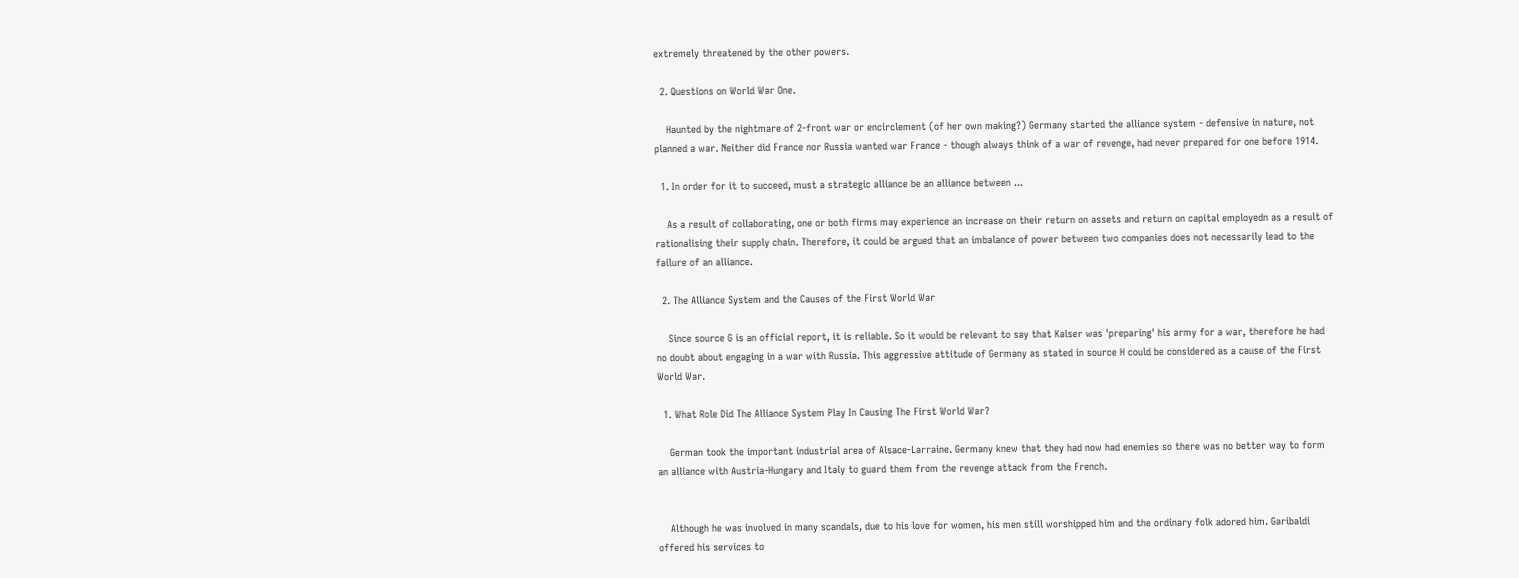extremely threatened by the other powers.

  2. Questions on World War One.

    Haunted by the nightmare of 2-front war or encirclement (of her own making?) Germany started the alliance system - defensive in nature, not planned a war. Neither did France nor Russia wanted war France - though always think of a war of revenge, had never prepared for one before 1914.

  1. In order for it to succeed, must a strategic alliance be an alliance between ...

    As a result of collaborating, one or both firms may experience an increase on their return on assets and return on capital employedn as a result of rationalising their supply chain. Therefore, it could be argued that an imbalance of power between two companies does not necessarily lead to the failure of an alliance.

  2. The Alliance System and the Causes of the First World War

    Since source G is an official report, it is reliable. So it would be relevant to say that Kaiser was 'preparing' his army for a war, therefore he had no doubt about engaging in a war with Russia. This aggressive attitude of Germany as stated in source H could be considered as a cause of the First World War.

  1. What Role Did The Alliance System Play In Causing The First World War?

    German took the important industrial area of Alsace-Larraine. Germany knew that they had now had enemies so there was no better way to form an alliance with Austria-Hungary and Italy to guard them from the revenge attack from the French.


    Although he was involved in many scandals, due to his love for women, his men still worshipped him and the ordinary folk adored him. Garibaldi offered his services to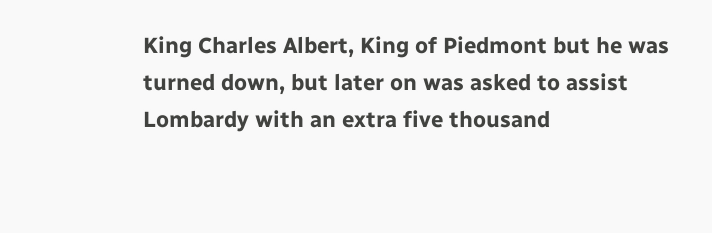King Charles Albert, King of Piedmont but he was turned down, but later on was asked to assist Lombardy with an extra five thousand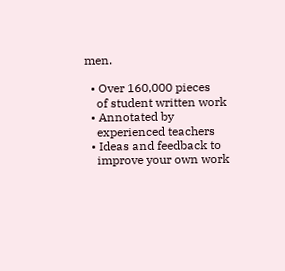men.

  • Over 160,000 pieces
    of student written work
  • Annotated by
    experienced teachers
  • Ideas and feedback to
    improve your own work